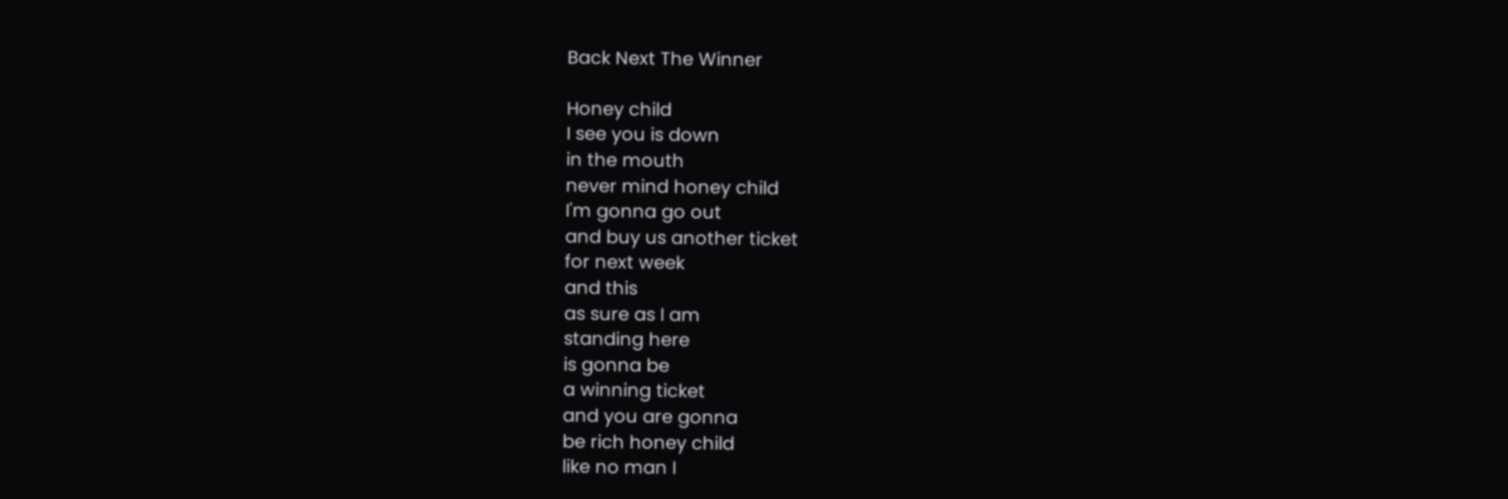Back Next The Winner

Honey child
I see you is down
in the mouth
never mind honey child
I'm gonna go out
and buy us another ticket
for next week
and this
as sure as I am
standing here
is gonna be
a winning ticket
and you are gonna
be rich honey child
like no man I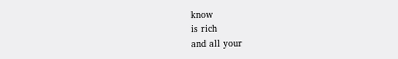know
is rich
and all your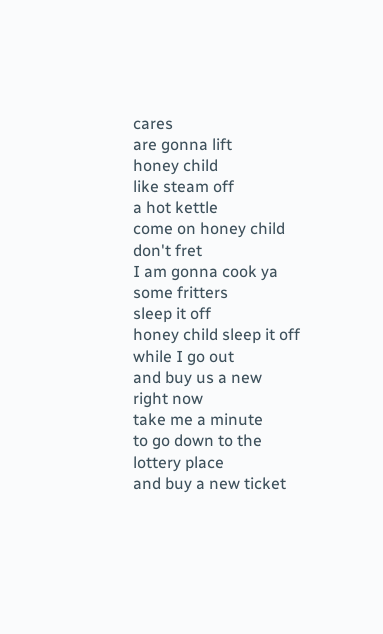cares
are gonna lift
honey child
like steam off
a hot kettle
come on honey child
don't fret
I am gonna cook ya
some fritters
sleep it off
honey child sleep it off
while I go out
and buy us a new
right now
take me a minute
to go down to the
lottery place
and buy a new ticket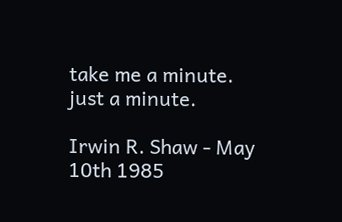take me a minute.
just a minute.

Irwin R. Shaw - May 10th 1985